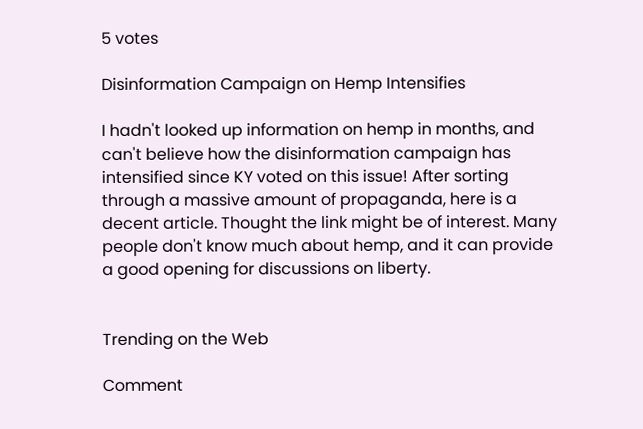5 votes

Disinformation Campaign on Hemp Intensifies

I hadn't looked up information on hemp in months, and can't believe how the disinformation campaign has intensified since KY voted on this issue! After sorting through a massive amount of propaganda, here is a decent article. Thought the link might be of interest. Many people don't know much about hemp, and it can provide a good opening for discussions on liberty.


Trending on the Web

Comment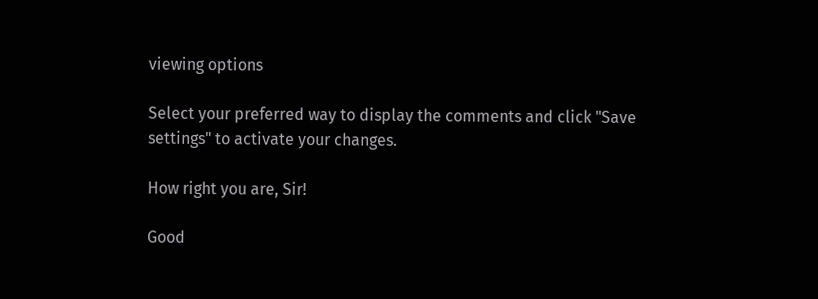viewing options

Select your preferred way to display the comments and click "Save settings" to activate your changes.

How right you are, Sir!

Good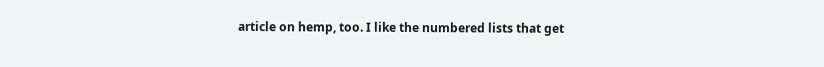article on hemp, too. I like the numbered lists that get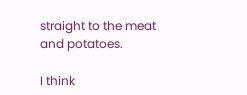straight to the meat and potatoes.

I think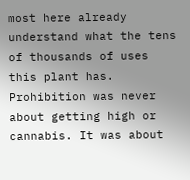most here already understand what the tens of thousands of uses this plant has. Prohibition was never about getting high or cannabis. It was about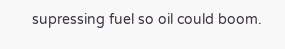supressing fuel so oil could boom.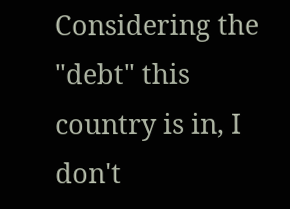Considering the "debt" this country is in, I don't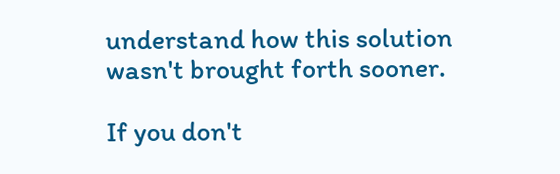understand how this solution wasn't brought forth sooner.

If you don't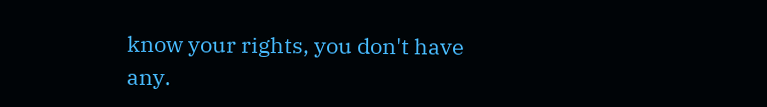know your rights, you don't have any.